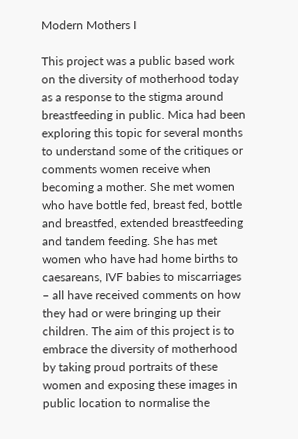Modern Mothers I

This project was a public based work on the diversity of motherhood today as a response to the stigma around breastfeeding in public. Mica had been exploring this topic for several months to understand some of the critiques or comments women receive when becoming a mother. She met women who have bottle fed, breast fed, bottle and breastfed, extended breastfeeding and tandem feeding. She has met women who have had home births to caesareans, IVF babies to miscarriages – all have received comments on how they had or were bringing up their children. The aim of this project is to embrace the diversity of motherhood by taking proud portraits of these women and exposing these images in public location to normalise the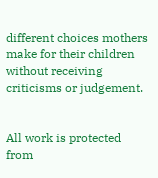different choices mothers make for their children without receiving criticisms or judgement.


All work is protected from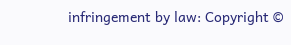infringement by law: Copyright ©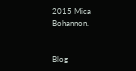2015 Mica Bohannon.


Blog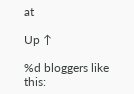at

Up ↑

%d bloggers like this: